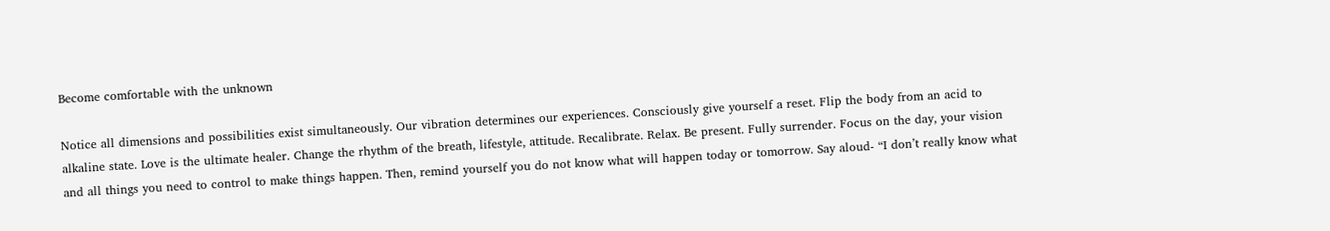Become comfortable with the unknown

Notice all dimensions and possibilities exist simultaneously. Our vibration determines our experiences. Consciously give yourself a reset. Flip the body from an acid to alkaline state. Love is the ultimate healer. Change the rhythm of the breath, lifestyle, attitude. Recalibrate. Relax. Be present. Fully surrender. Focus on the day, your vision and all things you need to control to make things happen. Then, remind yourself you do not know what will happen today or tomorrow. Say aloud- “I don’t really know what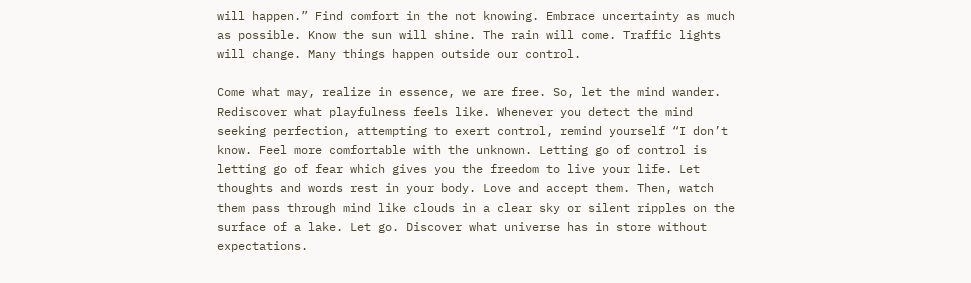will happen.” Find comfort in the not knowing. Embrace uncertainty as much as possible. Know the sun will shine. The rain will come. Traffic lights will change. Many things happen outside our control.

Come what may, realize in essence, we are free. So, let the mind wander. Rediscover what playfulness feels like. Whenever you detect the mind seeking perfection, attempting to exert control, remind yourself “I don’t know. Feel more comfortable with the unknown. Letting go of control is letting go of fear which gives you the freedom to live your life. Let thoughts and words rest in your body. Love and accept them. Then, watch them pass through mind like clouds in a clear sky or silent ripples on the surface of a lake. Let go. Discover what universe has in store without expectations.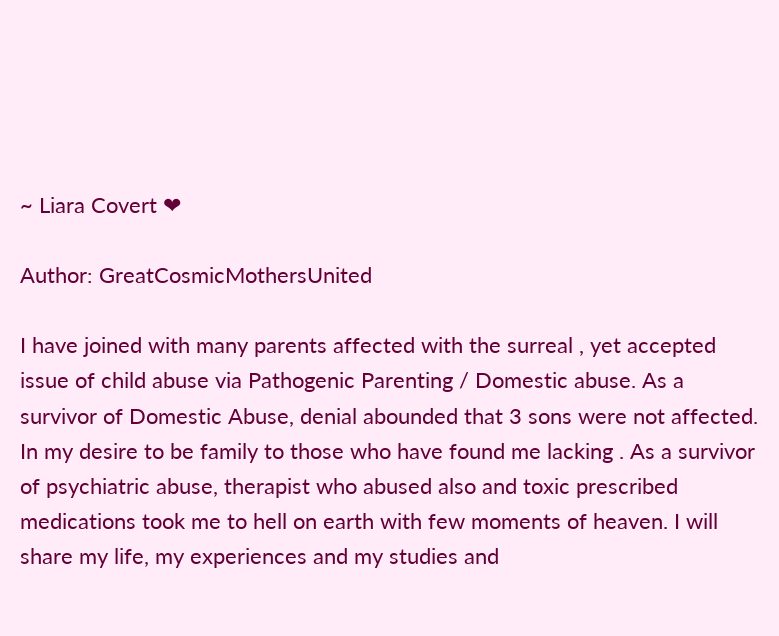~ Liara Covert ❤

Author: GreatCosmicMothersUnited

I have joined with many parents affected with the surreal , yet accepted issue of child abuse via Pathogenic Parenting / Domestic abuse. As a survivor of Domestic Abuse, denial abounded that 3 sons were not affected. In my desire to be family to those who have found me lacking . As a survivor of psychiatric abuse, therapist who abused also and toxic prescribed medications took me to hell on earth with few moments of heaven. I will share my life, my experiences and my studies and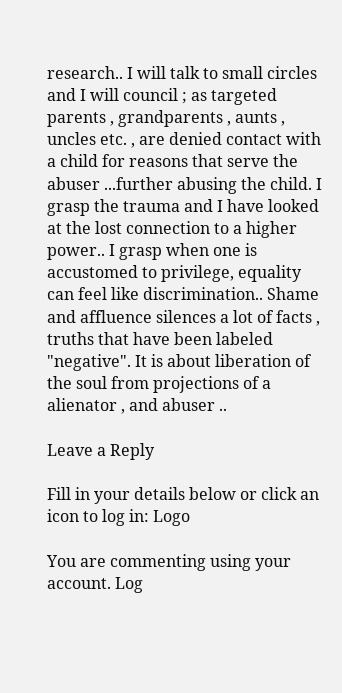research.. I will talk to small circles and I will council ; as targeted parents , grandparents , aunts , uncles etc. , are denied contact with a child for reasons that serve the abuser ...further abusing the child. I grasp the trauma and I have looked at the lost connection to a higher power.. I grasp when one is accustomed to privilege, equality can feel like discrimination.. Shame and affluence silences a lot of facts , truths that have been labeled "negative". It is about liberation of the soul from projections of a alienator , and abuser ..

Leave a Reply

Fill in your details below or click an icon to log in: Logo

You are commenting using your account. Log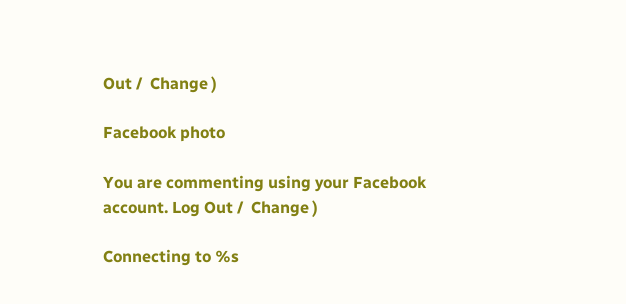Out /  Change )

Facebook photo

You are commenting using your Facebook account. Log Out /  Change )

Connecting to %s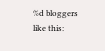%d bloggers like this: